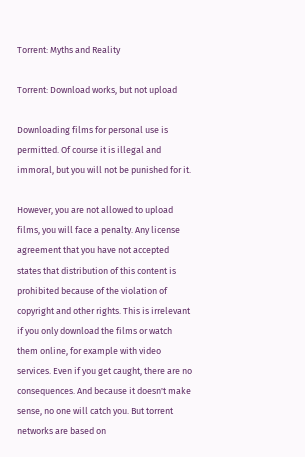Torrent: Myths and Reality

Torrent: Download works, but not upload

Downloading films for personal use is permitted. Of course it is illegal and immoral, but you will not be punished for it.

However, you are not allowed to upload films, you will face a penalty. Any license agreement that you have not accepted states that distribution of this content is prohibited because of the violation of copyright and other rights. This is irrelevant if you only download the films or watch them online, for example with video services. Even if you get caught, there are no consequences. And because it doesn't make sense, no one will catch you. But torrent networks are based on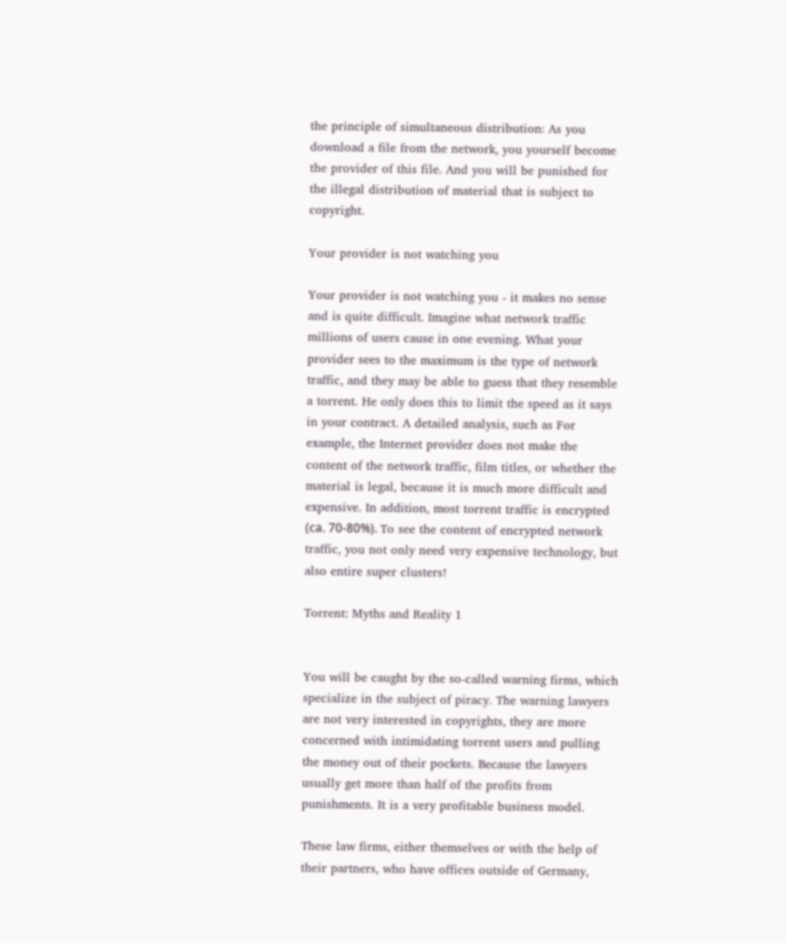the principle of simultaneous distribution: As you download a file from the network, you yourself become the provider of this file. And you will be punished for the illegal distribution of material that is subject to copyright.

Your provider is not watching you

Your provider is not watching you - it makes no sense and is quite difficult. Imagine what network traffic millions of users cause in one evening. What your provider sees to the maximum is the type of network traffic, and they may be able to guess that they resemble a torrent. He only does this to limit the speed as it says in your contract. A detailed analysis, such as For example, the Internet provider does not make the content of the network traffic, film titles, or whether the material is legal, because it is much more difficult and expensive. In addition, most torrent traffic is encrypted (са. 70-80%). To see the content of encrypted network traffic, you not only need very expensive technology, but also entire super clusters!

Torrent: Myths and Reality 1


You will be caught by the so-called warning firms, which specialize in the subject of piracy. The warning lawyers are not very interested in copyrights, they are more concerned with intimidating torrent users and pulling the money out of their pockets. Because the lawyers usually get more than half of the profits from punishments. It is a very profitable business model.

These law firms, either themselves or with the help of their partners, who have offices outside of Germany,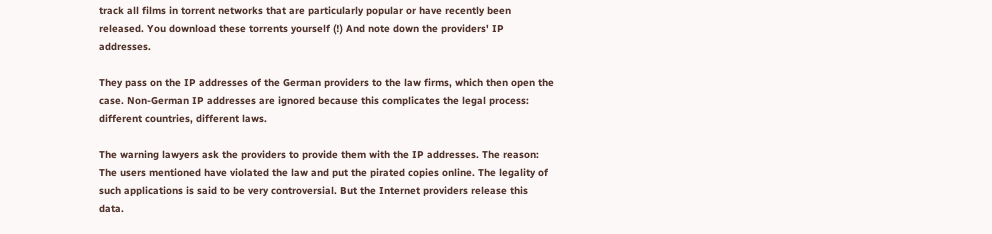track all films in torrent networks that are particularly popular or have recently been released. You download these torrents yourself (!) And note down the providers' IP addresses.

They pass on the IP addresses of the German providers to the law firms, which then open the case. Non-German IP addresses are ignored because this complicates the legal process: different countries, different laws.

The warning lawyers ask the providers to provide them with the IP addresses. The reason: The users mentioned have violated the law and put the pirated copies online. The legality of such applications is said to be very controversial. But the Internet providers release this data.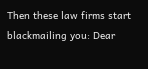Then these law firms start blackmailing you: Dear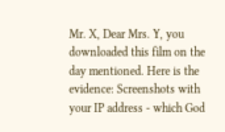Mr. X, Dear Mrs. Y, you downloaded this film on the day mentioned. Here is the evidence: Screenshots with your IP address - which God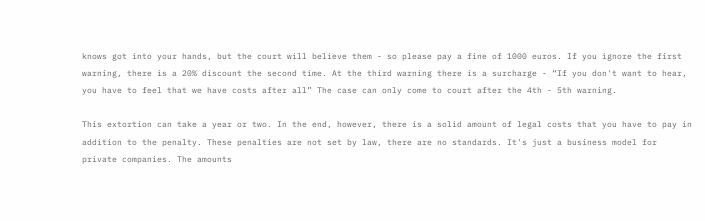knows got into your hands, but the court will believe them - so please pay a fine of 1000 euros. If you ignore the first warning, there is a 20% discount the second time. At the third warning there is a surcharge - “If you don't want to hear, you have to feel that we have costs after all” The case can only come to court after the 4th - 5th warning.

This extortion can take a year or two. In the end, however, there is a solid amount of legal costs that you have to pay in addition to the penalty. These penalties are not set by law, there are no standards. It's just a business model for private companies. The amounts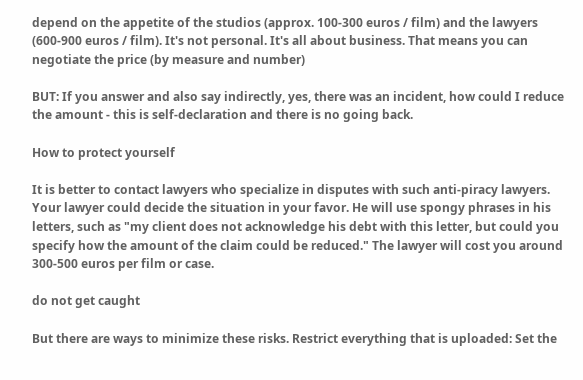depend on the appetite of the studios (approx. 100-300 euros / film) and the lawyers (600-900 euros / film). It's not personal. It's all about business. That means you can negotiate the price (by measure and number)

BUT: If you answer and also say indirectly, yes, there was an incident, how could I reduce the amount - this is self-declaration and there is no going back.

How to protect yourself

It is better to contact lawyers who specialize in disputes with such anti-piracy lawyers. Your lawyer could decide the situation in your favor. He will use spongy phrases in his letters, such as "my client does not acknowledge his debt with this letter, but could you specify how the amount of the claim could be reduced." The lawyer will cost you around 300-500 euros per film or case.

do not get caught

But there are ways to minimize these risks. Restrict everything that is uploaded: Set the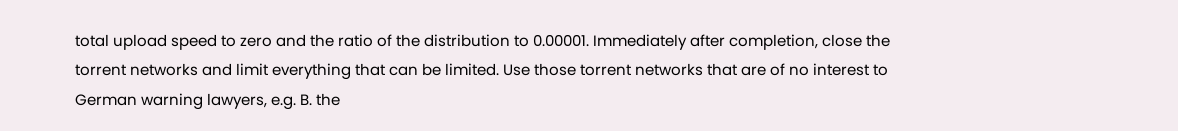total upload speed to zero and the ratio of the distribution to 0.00001. Immediately after completion, close the torrent networks and limit everything that can be limited. Use those torrent networks that are of no interest to German warning lawyers, e.g. B. the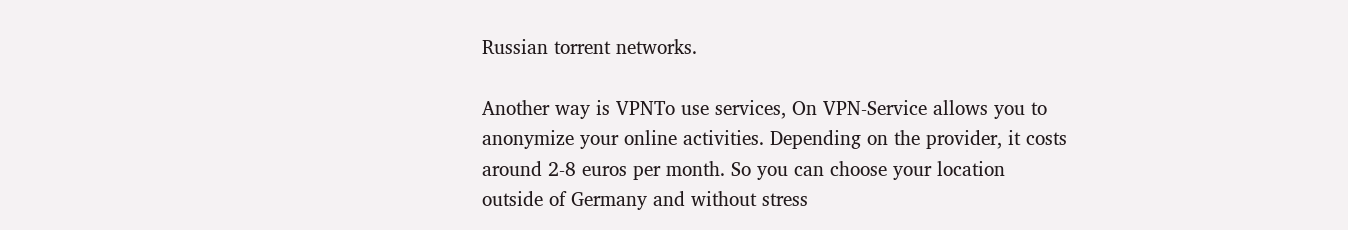Russian torrent networks.

Another way is VPNTo use services, On VPN-Service allows you to anonymize your online activities. Depending on the provider, it costs around 2-8 euros per month. So you can choose your location outside of Germany and without stress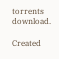torrents download.

Created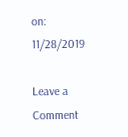on: 11/28/2019

Leave a Comment